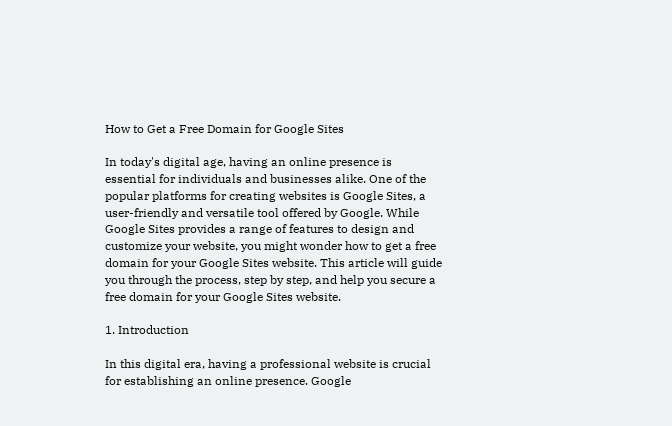How to Get a Free Domain for Google Sites

In today's digital age, having an online presence is essential for individuals and businesses alike. One of the popular platforms for creating websites is Google Sites, a user-friendly and versatile tool offered by Google. While Google Sites provides a range of features to design and customize your website, you might wonder how to get a free domain for your Google Sites website. This article will guide you through the process, step by step, and help you secure a free domain for your Google Sites website.

1. Introduction

In this digital era, having a professional website is crucial for establishing an online presence. Google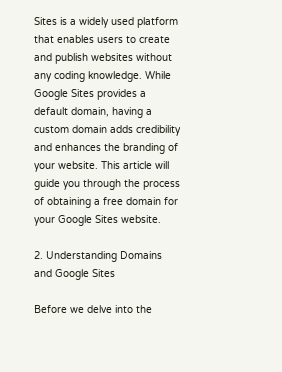Sites is a widely used platform that enables users to create and publish websites without any coding knowledge. While Google Sites provides a default domain, having a custom domain adds credibility and enhances the branding of your website. This article will guide you through the process of obtaining a free domain for your Google Sites website.

2. Understanding Domains and Google Sites

Before we delve into the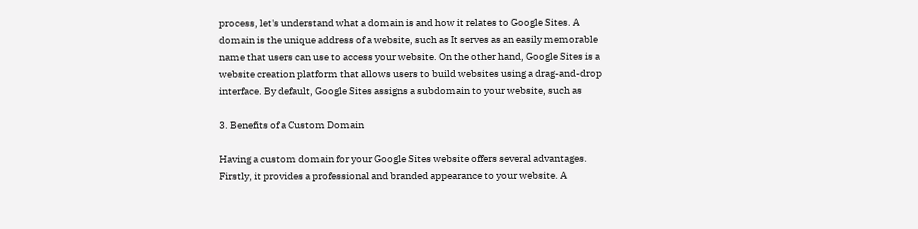process, let's understand what a domain is and how it relates to Google Sites. A domain is the unique address of a website, such as It serves as an easily memorable name that users can use to access your website. On the other hand, Google Sites is a website creation platform that allows users to build websites using a drag-and-drop interface. By default, Google Sites assigns a subdomain to your website, such as

3. Benefits of a Custom Domain

Having a custom domain for your Google Sites website offers several advantages. Firstly, it provides a professional and branded appearance to your website. A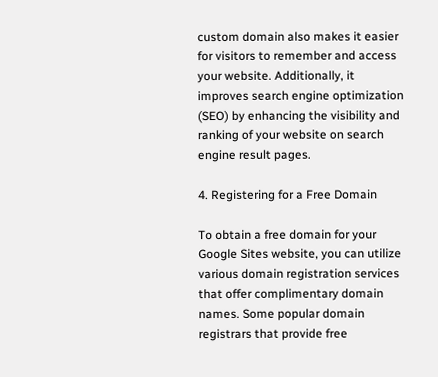custom domain also makes it easier for visitors to remember and access your website. Additionally, it improves search engine optimization (SEO) by enhancing the visibility and ranking of your website on search engine result pages.

4. Registering for a Free Domain

To obtain a free domain for your Google Sites website, you can utilize various domain registration services that offer complimentary domain names. Some popular domain registrars that provide free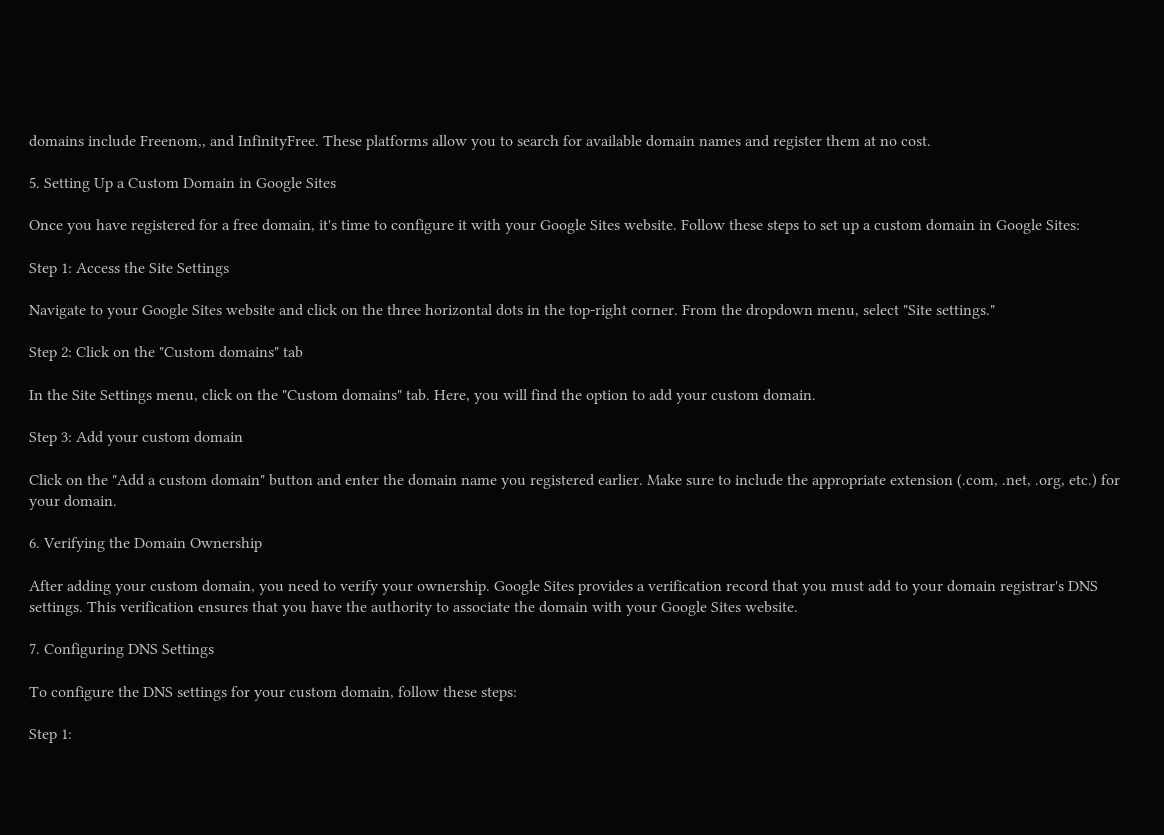domains include Freenom,, and InfinityFree. These platforms allow you to search for available domain names and register them at no cost.

5. Setting Up a Custom Domain in Google Sites

Once you have registered for a free domain, it's time to configure it with your Google Sites website. Follow these steps to set up a custom domain in Google Sites:

Step 1: Access the Site Settings

Navigate to your Google Sites website and click on the three horizontal dots in the top-right corner. From the dropdown menu, select "Site settings."

Step 2: Click on the "Custom domains" tab

In the Site Settings menu, click on the "Custom domains" tab. Here, you will find the option to add your custom domain.

Step 3: Add your custom domain

Click on the "Add a custom domain" button and enter the domain name you registered earlier. Make sure to include the appropriate extension (.com, .net, .org, etc.) for your domain.

6. Verifying the Domain Ownership

After adding your custom domain, you need to verify your ownership. Google Sites provides a verification record that you must add to your domain registrar's DNS settings. This verification ensures that you have the authority to associate the domain with your Google Sites website.

7. Configuring DNS Settings

To configure the DNS settings for your custom domain, follow these steps:

Step 1: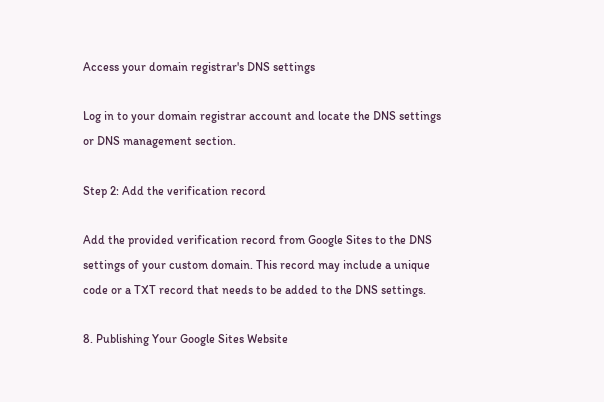Access your domain registrar's DNS settings

Log in to your domain registrar account and locate the DNS settings or DNS management section.

Step 2: Add the verification record

Add the provided verification record from Google Sites to the DNS settings of your custom domain. This record may include a unique code or a TXT record that needs to be added to the DNS settings.

8. Publishing Your Google Sites Website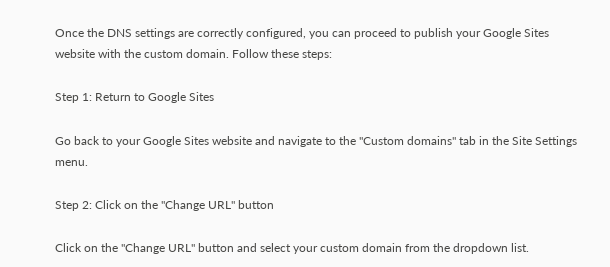Once the DNS settings are correctly configured, you can proceed to publish your Google Sites website with the custom domain. Follow these steps:

Step 1: Return to Google Sites

Go back to your Google Sites website and navigate to the "Custom domains" tab in the Site Settings menu.

Step 2: Click on the "Change URL" button

Click on the "Change URL" button and select your custom domain from the dropdown list.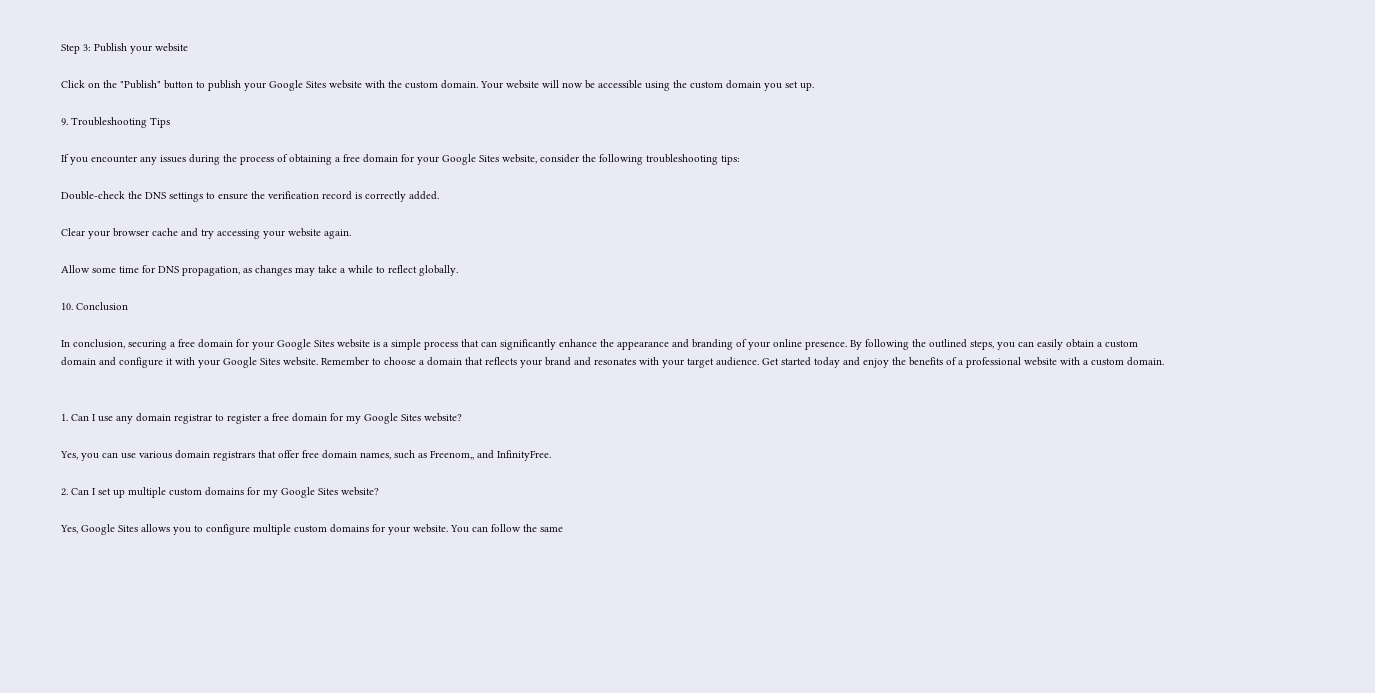Step 3: Publish your website

Click on the "Publish" button to publish your Google Sites website with the custom domain. Your website will now be accessible using the custom domain you set up.

9. Troubleshooting Tips

If you encounter any issues during the process of obtaining a free domain for your Google Sites website, consider the following troubleshooting tips:

Double-check the DNS settings to ensure the verification record is correctly added.

Clear your browser cache and try accessing your website again.

Allow some time for DNS propagation, as changes may take a while to reflect globally.

10. Conclusion

In conclusion, securing a free domain for your Google Sites website is a simple process that can significantly enhance the appearance and branding of your online presence. By following the outlined steps, you can easily obtain a custom domain and configure it with your Google Sites website. Remember to choose a domain that reflects your brand and resonates with your target audience. Get started today and enjoy the benefits of a professional website with a custom domain.


1. Can I use any domain registrar to register a free domain for my Google Sites website?

Yes, you can use various domain registrars that offer free domain names, such as Freenom,, and InfinityFree.

2. Can I set up multiple custom domains for my Google Sites website?

Yes, Google Sites allows you to configure multiple custom domains for your website. You can follow the same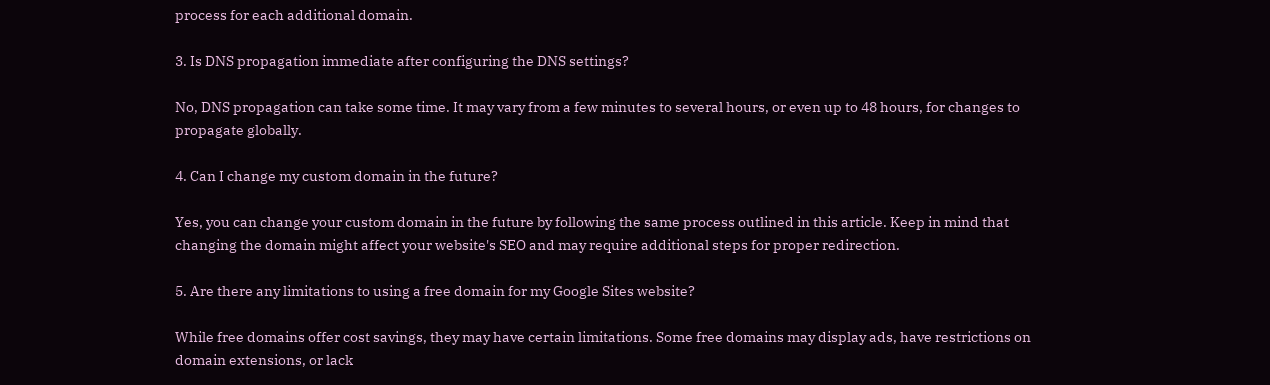process for each additional domain.

3. Is DNS propagation immediate after configuring the DNS settings?

No, DNS propagation can take some time. It may vary from a few minutes to several hours, or even up to 48 hours, for changes to propagate globally.

4. Can I change my custom domain in the future?

Yes, you can change your custom domain in the future by following the same process outlined in this article. Keep in mind that changing the domain might affect your website's SEO and may require additional steps for proper redirection.

5. Are there any limitations to using a free domain for my Google Sites website?

While free domains offer cost savings, they may have certain limitations. Some free domains may display ads, have restrictions on domain extensions, or lack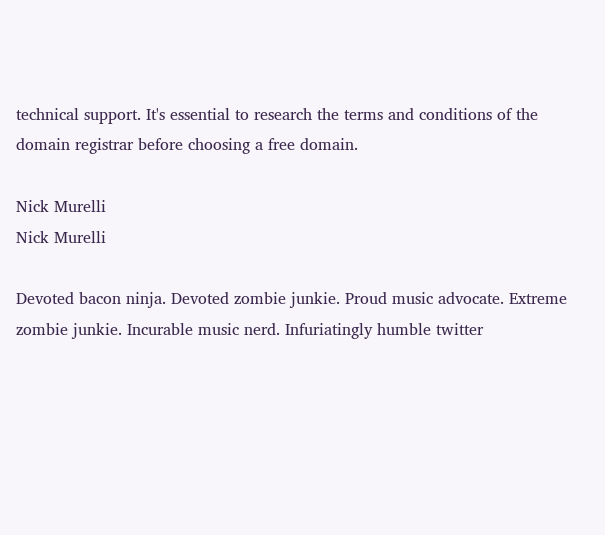technical support. It's essential to research the terms and conditions of the domain registrar before choosing a free domain.

Nick Murelli
Nick Murelli

Devoted bacon ninja. Devoted zombie junkie. Proud music advocate. Extreme zombie junkie. Incurable music nerd. Infuriatingly humble twitter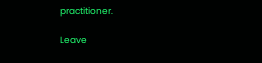practitioner.

Leave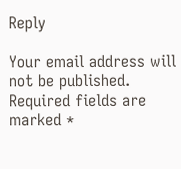Reply

Your email address will not be published. Required fields are marked *